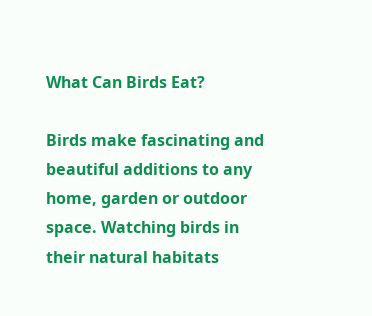What Can Birds Eat?

Birds make fascinating and beautiful additions to any home, garden or outdoor space. Watching birds in their natural habitats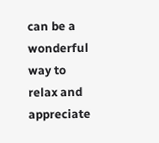can be a wonderful way to relax and appreciate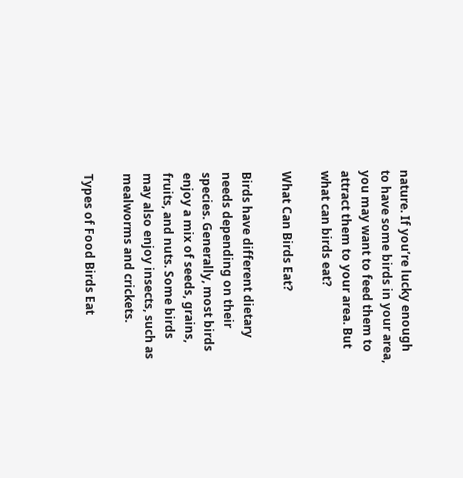nature. If you’re lucky enough to have some birds in your area, you may want to feed them to attract them to your area. But what can birds eat?

What Can Birds Eat?

Birds have different dietary needs depending on their species. Generally, most birds enjoy a mix of seeds, grains, fruits, and nuts. Some birds may also enjoy insects, such as mealworms and crickets.

Types of Food Birds Eat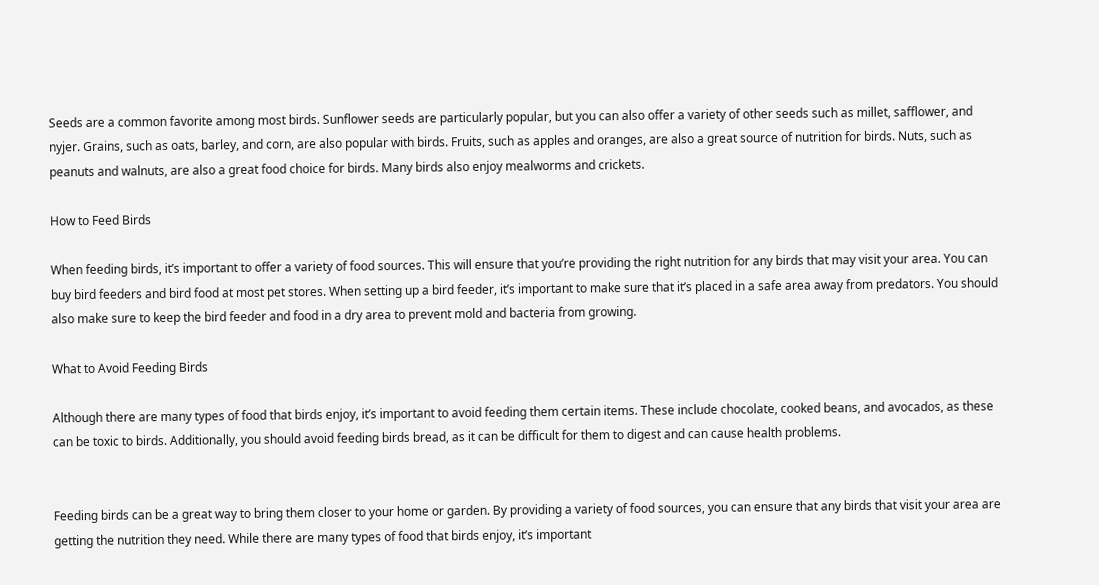Seeds are a common favorite among most birds. Sunflower seeds are particularly popular, but you can also offer a variety of other seeds such as millet, safflower, and nyjer. Grains, such as oats, barley, and corn, are also popular with birds. Fruits, such as apples and oranges, are also a great source of nutrition for birds. Nuts, such as peanuts and walnuts, are also a great food choice for birds. Many birds also enjoy mealworms and crickets.

How to Feed Birds

When feeding birds, it’s important to offer a variety of food sources. This will ensure that you’re providing the right nutrition for any birds that may visit your area. You can buy bird feeders and bird food at most pet stores. When setting up a bird feeder, it’s important to make sure that it’s placed in a safe area away from predators. You should also make sure to keep the bird feeder and food in a dry area to prevent mold and bacteria from growing.

What to Avoid Feeding Birds

Although there are many types of food that birds enjoy, it’s important to avoid feeding them certain items. These include chocolate, cooked beans, and avocados, as these can be toxic to birds. Additionally, you should avoid feeding birds bread, as it can be difficult for them to digest and can cause health problems.


Feeding birds can be a great way to bring them closer to your home or garden. By providing a variety of food sources, you can ensure that any birds that visit your area are getting the nutrition they need. While there are many types of food that birds enjoy, it’s important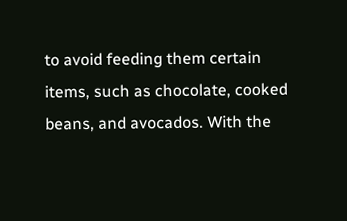to avoid feeding them certain items, such as chocolate, cooked beans, and avocados. With the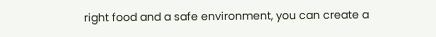right food and a safe environment, you can create a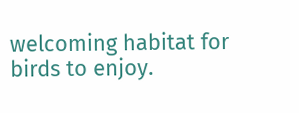welcoming habitat for birds to enjoy.